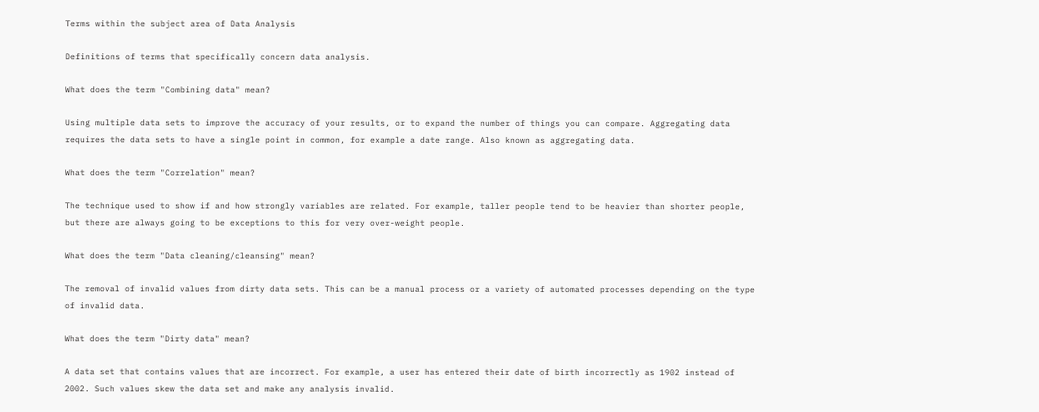Terms within the subject area of Data Analysis

Definitions of terms that specifically concern data analysis.

What does the term "Combining data" mean?

Using multiple data sets to improve the accuracy of your results, or to expand the number of things you can compare. Aggregating data requires the data sets to have a single point in common, for example a date range. Also known as aggregating data.

What does the term "Correlation" mean?

The technique used to show if and how strongly variables are related. For example, taller people tend to be heavier than shorter people, but there are always going to be exceptions to this for very over-weight people.

What does the term "Data cleaning/cleansing" mean?

The removal of invalid values from dirty data sets. This can be a manual process or a variety of automated processes depending on the type of invalid data.

What does the term "Dirty data" mean?

A data set that contains values that are incorrect. For example, a user has entered their date of birth incorrectly as 1902 instead of 2002. Such values skew the data set and make any analysis invalid.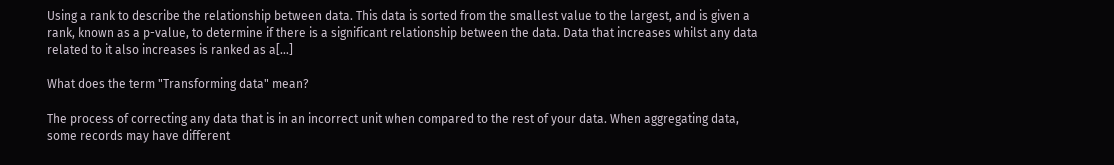Using a rank to describe the relationship between data. This data is sorted from the smallest value to the largest, and is given a rank, known as a p-value, to determine if there is a significant relationship between the data. Data that increases whilst any data related to it also increases is ranked as a[…]

What does the term "Transforming data" mean?

The process of correcting any data that is in an incorrect unit when compared to the rest of your data. When aggregating data, some records may have different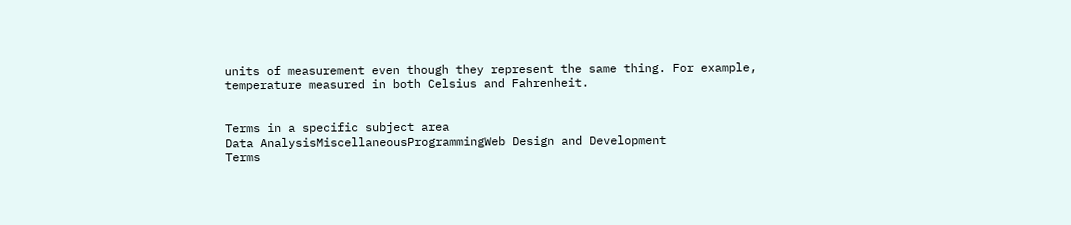units of measurement even though they represent the same thing. For example, temperature measured in both Celsius and Fahrenheit.


Terms in a specific subject area
Data AnalysisMiscellaneousProgrammingWeb Design and Development
Terms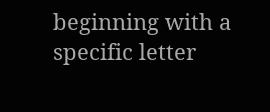beginning with a specific letter